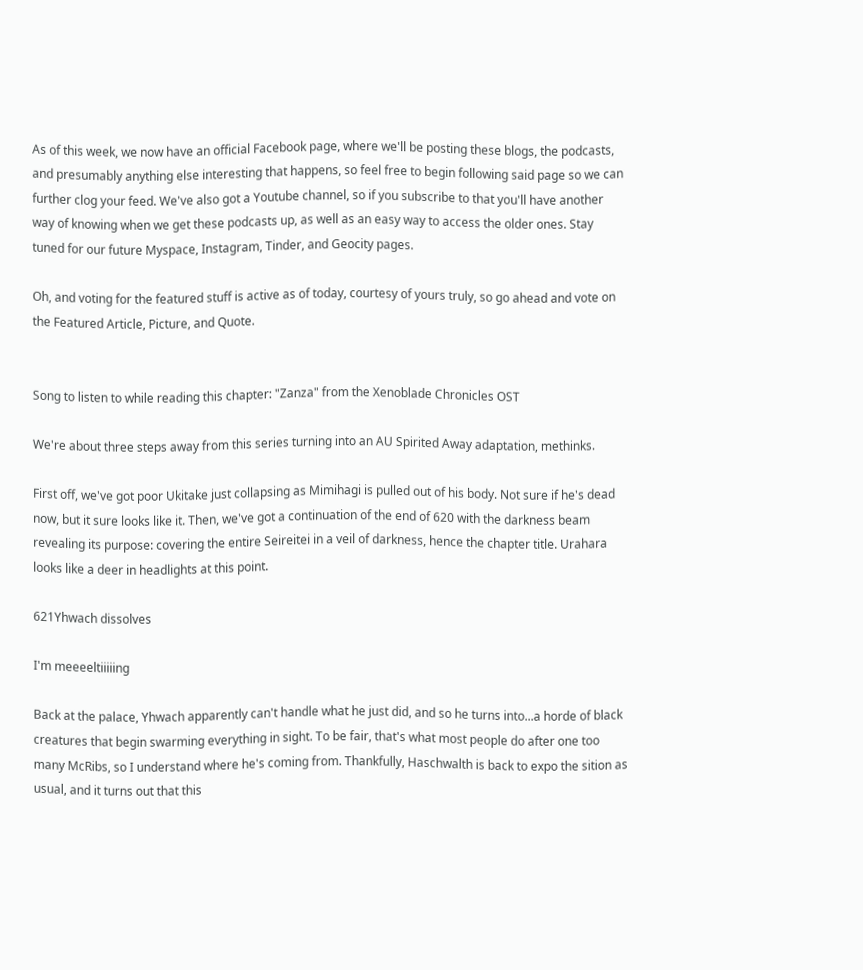As of this week, we now have an official Facebook page, where we'll be posting these blogs, the podcasts, and presumably anything else interesting that happens, so feel free to begin following said page so we can further clog your feed. We've also got a Youtube channel, so if you subscribe to that you'll have another way of knowing when we get these podcasts up, as well as an easy way to access the older ones. Stay tuned for our future Myspace, Instagram, Tinder, and Geocity pages.

Oh, and voting for the featured stuff is active as of today, courtesy of yours truly, so go ahead and vote on the Featured Article, Picture, and Quote.


Song to listen to while reading this chapter: "Zanza" from the Xenoblade Chronicles OST

We're about three steps away from this series turning into an AU Spirited Away adaptation, methinks.

First off, we've got poor Ukitake just collapsing as Mimihagi is pulled out of his body. Not sure if he's dead now, but it sure looks like it. Then, we've got a continuation of the end of 620 with the darkness beam revealing its purpose: covering the entire Seireitei in a veil of darkness, hence the chapter title. Urahara looks like a deer in headlights at this point.

621Yhwach dissolves

I'm meeeeltiiiiing

Back at the palace, Yhwach apparently can't handle what he just did, and so he turns into...a horde of black creatures that begin swarming everything in sight. To be fair, that's what most people do after one too many McRibs, so I understand where he's coming from. Thankfully, Haschwalth is back to expo the sition as usual, and it turns out that this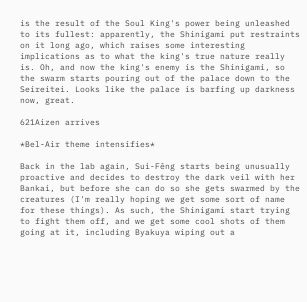is the result of the Soul King's power being unleashed to its fullest: apparently, the Shinigami put restraints on it long ago, which raises some interesting implications as to what the king's true nature really is. Oh, and now the king's enemy is the Shinigami, so the swarm starts pouring out of the palace down to the Seireitei. Looks like the palace is barfing up darkness now, great.

621Aizen arrives

*Bel-Air theme intensifies*

Back in the lab again, Suì-Fēng starts being unusually proactive and decides to destroy the dark veil with her Bankai, but before she can do so she gets swarmed by the creatures (I'm really hoping we get some sort of name for these things). As such, the Shinigami start trying to fight them off, and we get some cool shots of them going at it, including Byakuya wiping out a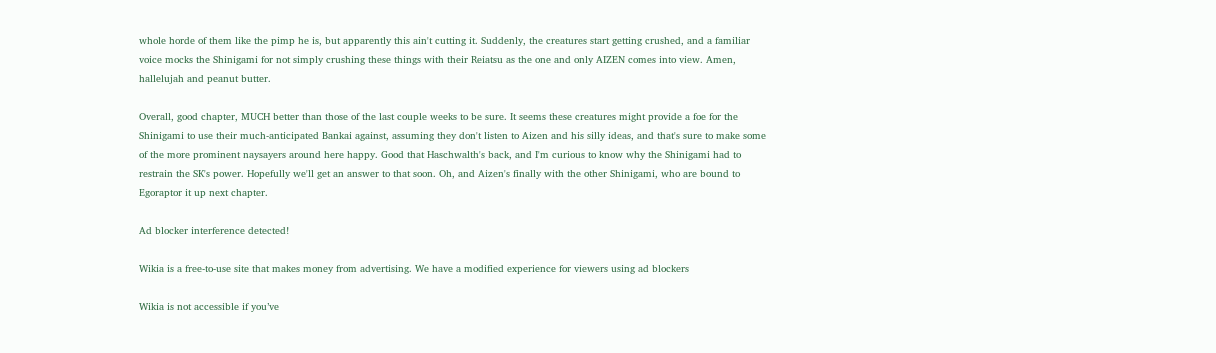whole horde of them like the pimp he is, but apparently this ain't cutting it. Suddenly, the creatures start getting crushed, and a familiar voice mocks the Shinigami for not simply crushing these things with their Reiatsu as the one and only AIZEN comes into view. Amen, hallelujah and peanut butter.

Overall, good chapter, MUCH better than those of the last couple weeks to be sure. It seems these creatures might provide a foe for the Shinigami to use their much-anticipated Bankai against, assuming they don't listen to Aizen and his silly ideas, and that's sure to make some of the more prominent naysayers around here happy. Good that Haschwalth's back, and I'm curious to know why the Shinigami had to restrain the SK's power. Hopefully we'll get an answer to that soon. Oh, and Aizen's finally with the other Shinigami, who are bound to Egoraptor it up next chapter.

Ad blocker interference detected!

Wikia is a free-to-use site that makes money from advertising. We have a modified experience for viewers using ad blockers

Wikia is not accessible if you’ve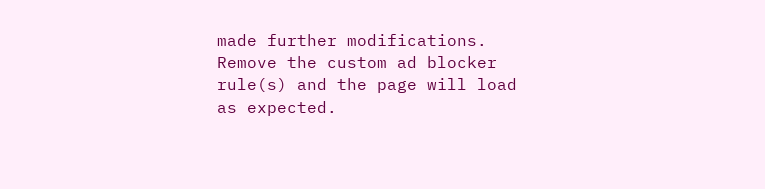made further modifications. Remove the custom ad blocker rule(s) and the page will load as expected.